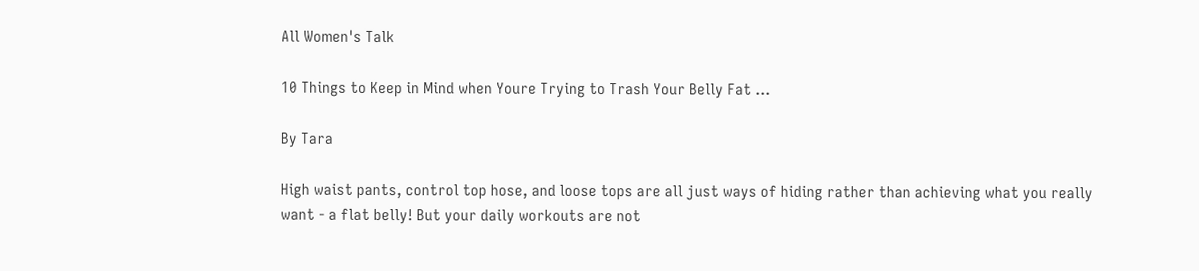All Women's Talk

10 Things to Keep in Mind when Youre Trying to Trash Your Belly Fat ...

By Tara

High waist pants, control top hose, and loose tops are all just ways of hiding rather than achieving what you really want - a flat belly! But your daily workouts are not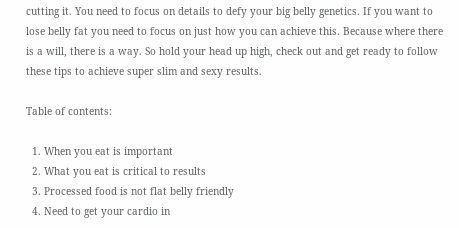cutting it. You need to focus on details to defy your big belly genetics. If you want to lose belly fat you need to focus on just how you can achieve this. Because where there is a will, there is a way. So hold your head up high, check out and get ready to follow these tips to achieve super slim and sexy results.

Table of contents:

  1. When you eat is important
  2. What you eat is critical to results
  3. Processed food is not flat belly friendly
  4. Need to get your cardio in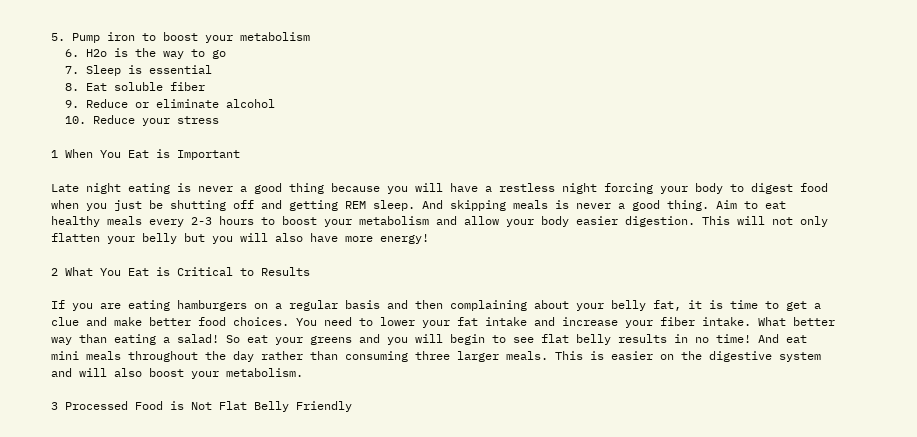5. Pump iron to boost your metabolism
  6. H2o is the way to go
  7. Sleep is essential
  8. Eat soluble fiber
  9. Reduce or eliminate alcohol
  10. Reduce your stress

1 When You Eat is Important

Late night eating is never a good thing because you will have a restless night forcing your body to digest food when you just be shutting off and getting REM sleep. And skipping meals is never a good thing. Aim to eat healthy meals every 2-3 hours to boost your metabolism and allow your body easier digestion. This will not only flatten your belly but you will also have more energy!

2 What You Eat is Critical to Results

If you are eating hamburgers on a regular basis and then complaining about your belly fat, it is time to get a clue and make better food choices. You need to lower your fat intake and increase your fiber intake. What better way than eating a salad! So eat your greens and you will begin to see flat belly results in no time! And eat mini meals throughout the day rather than consuming three larger meals. This is easier on the digestive system and will also boost your metabolism.

3 Processed Food is Not Flat Belly Friendly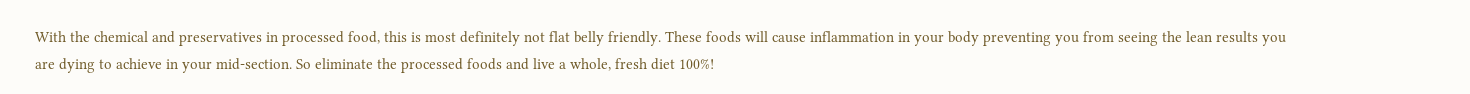With the chemical and preservatives in processed food, this is most definitely not flat belly friendly. These foods will cause inflammation in your body preventing you from seeing the lean results you are dying to achieve in your mid-section. So eliminate the processed foods and live a whole, fresh diet 100%!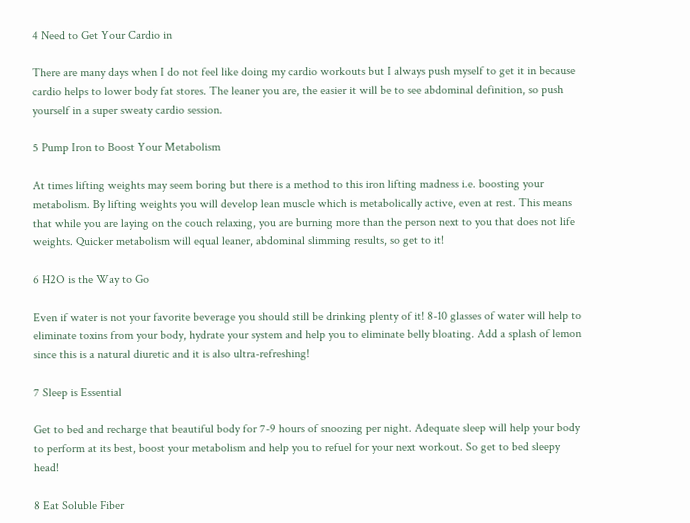4 Need to Get Your Cardio in

There are many days when I do not feel like doing my cardio workouts but I always push myself to get it in because cardio helps to lower body fat stores. The leaner you are, the easier it will be to see abdominal definition, so push yourself in a super sweaty cardio session.

5 Pump Iron to Boost Your Metabolism

At times lifting weights may seem boring but there is a method to this iron lifting madness i.e. boosting your metabolism. By lifting weights you will develop lean muscle which is metabolically active, even at rest. This means that while you are laying on the couch relaxing, you are burning more than the person next to you that does not life weights. Quicker metabolism will equal leaner, abdominal slimming results, so get to it!

6 H2O is the Way to Go

Even if water is not your favorite beverage you should still be drinking plenty of it! 8-10 glasses of water will help to eliminate toxins from your body, hydrate your system and help you to eliminate belly bloating. Add a splash of lemon since this is a natural diuretic and it is also ultra-refreshing!

7 Sleep is Essential

Get to bed and recharge that beautiful body for 7-9 hours of snoozing per night. Adequate sleep will help your body to perform at its best, boost your metabolism and help you to refuel for your next workout. So get to bed sleepy head!

8 Eat Soluble Fiber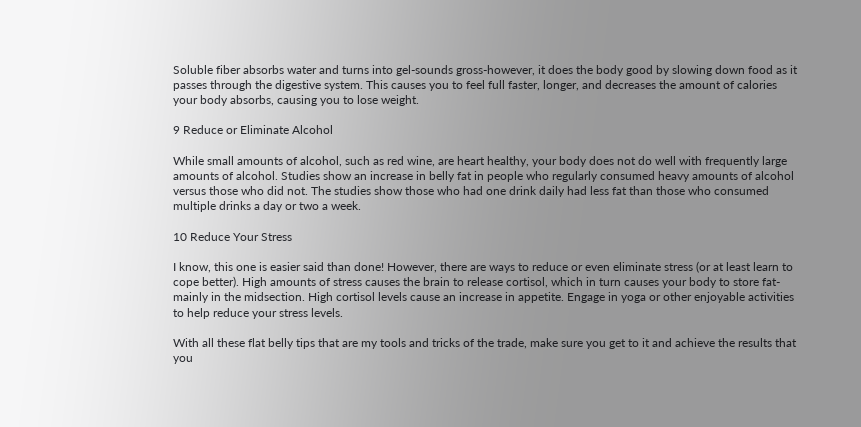Soluble fiber absorbs water and turns into gel-sounds gross-however, it does the body good by slowing down food as it passes through the digestive system. This causes you to feel full faster, longer, and decreases the amount of calories your body absorbs, causing you to lose weight.

9 Reduce or Eliminate Alcohol

While small amounts of alcohol, such as red wine, are heart healthy, your body does not do well with frequently large amounts of alcohol. Studies show an increase in belly fat in people who regularly consumed heavy amounts of alcohol versus those who did not. The studies show those who had one drink daily had less fat than those who consumed multiple drinks a day or two a week.

10 Reduce Your Stress

I know, this one is easier said than done! However, there are ways to reduce or even eliminate stress (or at least learn to cope better). High amounts of stress causes the brain to release cortisol, which in turn causes your body to store fat-mainly in the midsection. High cortisol levels cause an increase in appetite. Engage in yoga or other enjoyable activities to help reduce your stress levels.

With all these flat belly tips that are my tools and tricks of the trade, make sure you get to it and achieve the results that you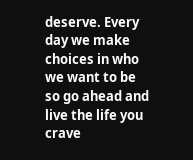deserve. Every day we make choices in who we want to be so go ahead and live the life you crave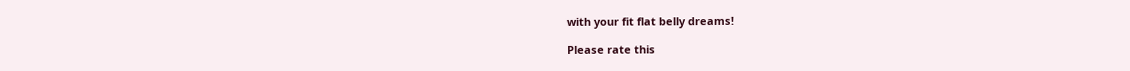with your fit flat belly dreams!

Please rate this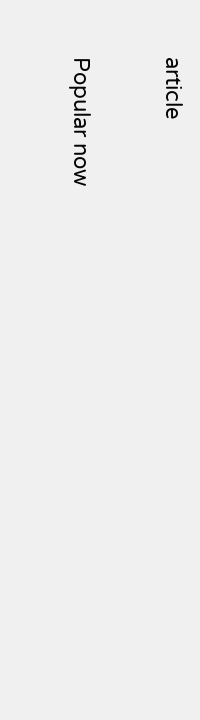article


Popular now